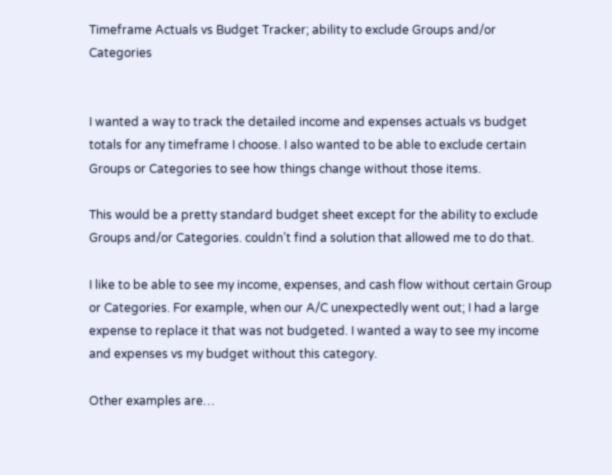Timeframe Actuals vs Budget Tracker; ability to exclude Groups and/or Categories


I wanted a way to track the detailed income and expenses actuals vs budget totals for any timeframe I choose. I also wanted to be able to exclude certain Groups or Categories to see how things change without those items.

This would be a pretty standard budget sheet except for the ability to exclude Groups and/or Categories. couldn’t find a solution that allowed me to do that.

I like to be able to see my income, expenses, and cash flow without certain Group or Categories. For example, when our A/C unexpectedly went out; I had a large expense to replace it that was not budgeted. I wanted a way to see my income and expenses vs my budget without this category.

Other examples are…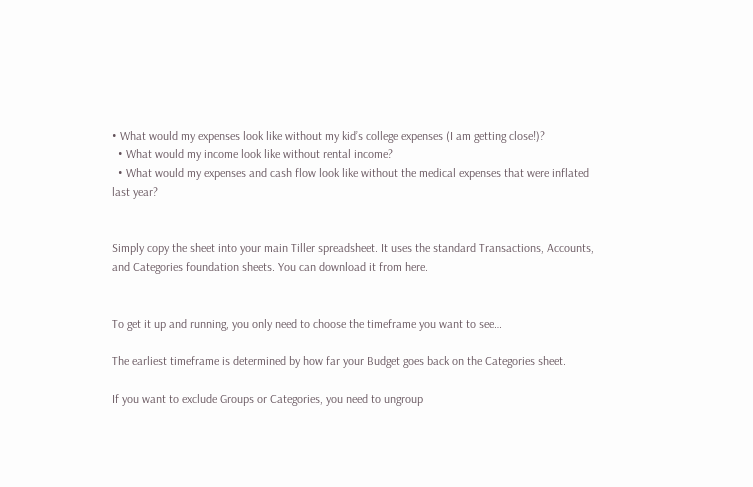• What would my expenses look like without my kid’s college expenses (I am getting close!)?
  • What would my income look like without rental income?
  • What would my expenses and cash flow look like without the medical expenses that were inflated last year?


Simply copy the sheet into your main Tiller spreadsheet. It uses the standard Transactions, Accounts, and Categories foundation sheets. You can download it from here.


To get it up and running, you only need to choose the timeframe you want to see…

The earliest timeframe is determined by how far your Budget goes back on the Categories sheet.

If you want to exclude Groups or Categories, you need to ungroup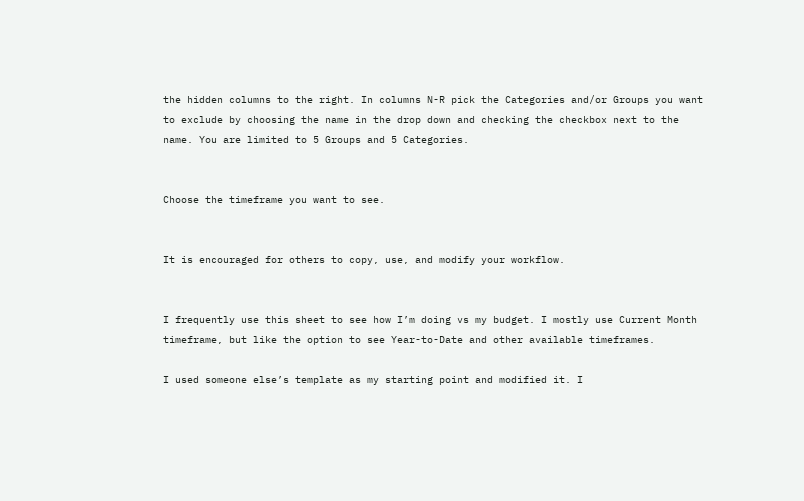the hidden columns to the right. In columns N-R pick the Categories and/or Groups you want to exclude by choosing the name in the drop down and checking the checkbox next to the name. You are limited to 5 Groups and 5 Categories.


Choose the timeframe you want to see.


It is encouraged for others to copy, use, and modify your workflow.


I frequently use this sheet to see how I’m doing vs my budget. I mostly use Current Month timeframe, but like the option to see Year-to-Date and other available timeframes.

I used someone else’s template as my starting point and modified it. I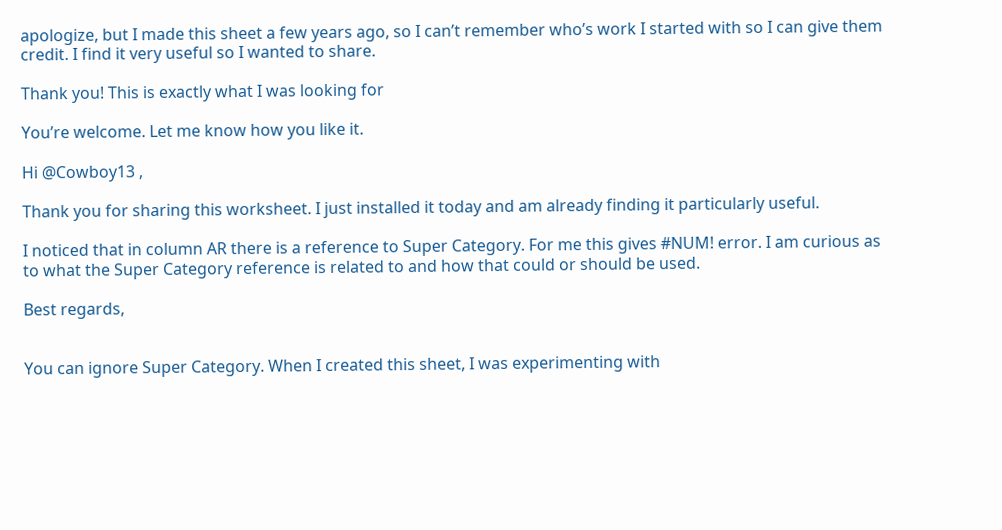apologize, but I made this sheet a few years ago, so I can’t remember who’s work I started with so I can give them credit. I find it very useful so I wanted to share.

Thank you! This is exactly what I was looking for

You’re welcome. Let me know how you like it.

Hi @Cowboy13 ,

Thank you for sharing this worksheet. I just installed it today and am already finding it particularly useful.

I noticed that in column AR there is a reference to Super Category. For me this gives #NUM! error. I am curious as to what the Super Category reference is related to and how that could or should be used.

Best regards,


You can ignore Super Category. When I created this sheet, I was experimenting with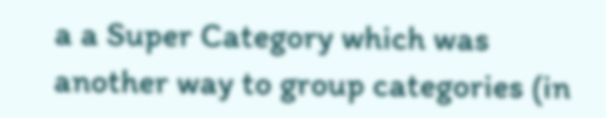a a Super Category which was another way to group categories (in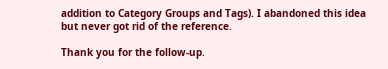addition to Category Groups and Tags). I abandoned this idea but never got rid of the reference.

Thank you for the follow-up.